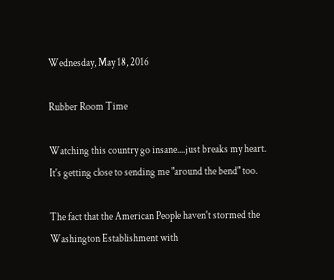Wednesday, May 18, 2016

Rubber Room Time

Watching this country go insane....just breaks my heart.
It's getting close to sending me "around the bend" too.

The fact that the American People haven't stormed the Washington Establishment with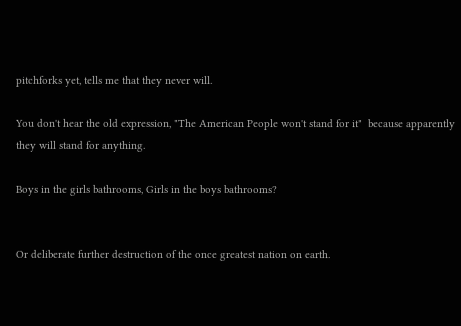pitchforks yet, tells me that they never will.

You don't hear the old expression, "The American People won't stand for it"  because apparently they will stand for anything.

Boys in the girls bathrooms, Girls in the boys bathrooms?


Or deliberate further destruction of the once greatest nation on earth.